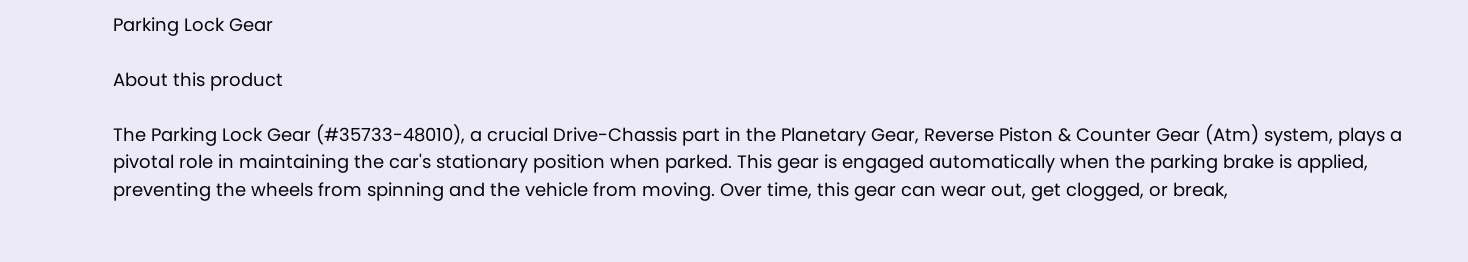Parking Lock Gear

About this product

The Parking Lock Gear (#35733-48010), a crucial Drive-Chassis part in the Planetary Gear, Reverse Piston & Counter Gear (Atm) system, plays a pivotal role in maintaining the car's stationary position when parked. This gear is engaged automatically when the parking brake is applied, preventing the wheels from spinning and the vehicle from moving. Over time, this gear can wear out, get clogged, or break,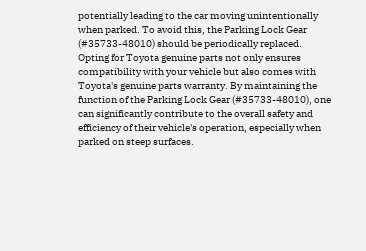potentially leading to the car moving unintentionally when parked. To avoid this, the Parking Lock Gear (#35733-48010) should be periodically replaced. Opting for Toyota genuine parts not only ensures compatibility with your vehicle but also comes with Toyota's genuine parts warranty. By maintaining the function of the Parking Lock Gear (#35733-48010), one can significantly contribute to the overall safety and efficiency of their vehicle's operation, especially when parked on steep surfaces.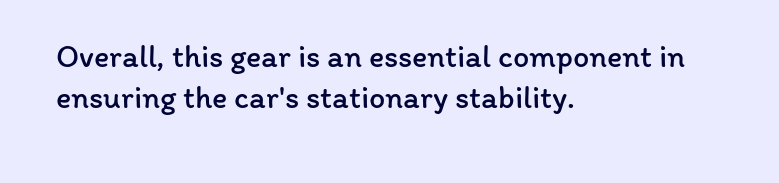Overall, this gear is an essential component in ensuring the car's stationary stability.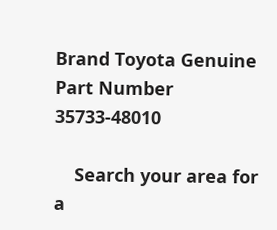Brand Toyota Genuine
Part Number 35733-48010

    Search your area for a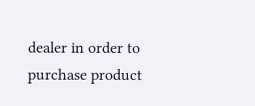dealer in order to purchase product